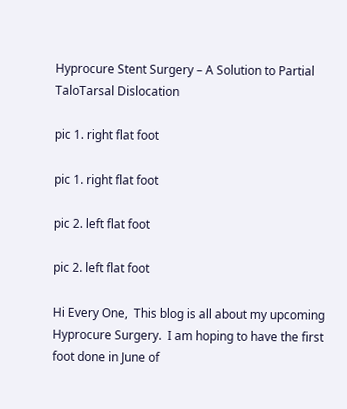Hyprocure Stent Surgery – A Solution to Partial TaloTarsal Dislocation

pic 1. right flat foot

pic 1. right flat foot

pic 2. left flat foot

pic 2. left flat foot

Hi Every One,  This blog is all about my upcoming Hyprocure Surgery.  I am hoping to have the first foot done in June of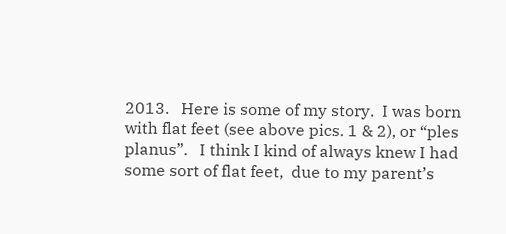2013.   Here is some of my story.  I was born with flat feet (see above pics. 1 & 2), or “ples planus”.   I think I kind of always knew I had some sort of flat feet,  due to my parent’s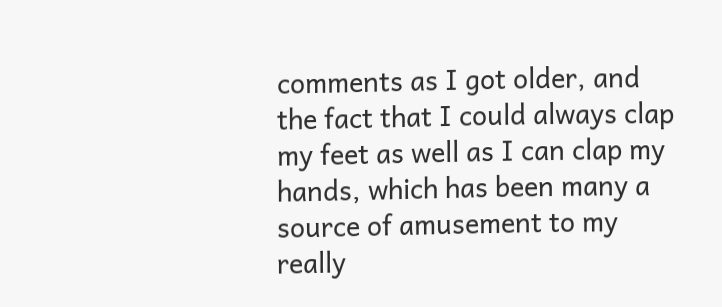comments as I got older, and the fact that I could always clap my feet as well as I can clap my hands, which has been many a source of amusement to my really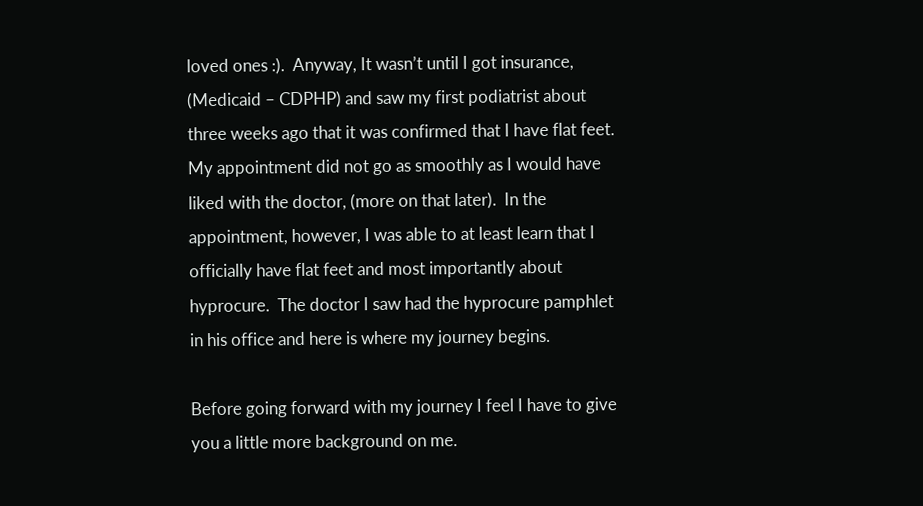loved ones :).  Anyway, It wasn’t until I got insurance, (Medicaid – CDPHP) and saw my first podiatrist about three weeks ago that it was confirmed that I have flat feet.  My appointment did not go as smoothly as I would have liked with the doctor, (more on that later).  In the appointment, however, I was able to at least learn that I officially have flat feet and most importantly about hyprocure.  The doctor I saw had the hyprocure pamphlet in his office and here is where my journey begins.

Before going forward with my journey I feel I have to give you a little more background on me.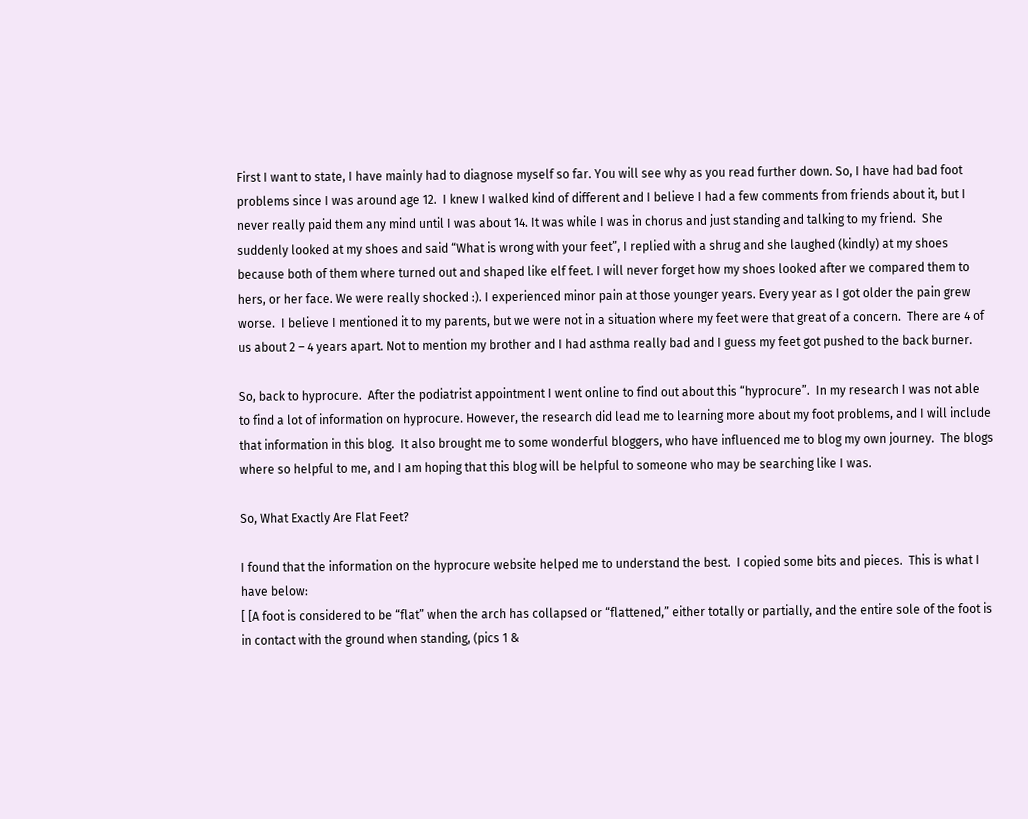First I want to state, I have mainly had to diagnose myself so far. You will see why as you read further down. So, I have had bad foot problems since I was around age 12.  I knew I walked kind of different and I believe I had a few comments from friends about it, but I never really paid them any mind until I was about 14. It was while I was in chorus and just standing and talking to my friend.  She suddenly looked at my shoes and said “What is wrong with your feet”, I replied with a shrug and she laughed (kindly) at my shoes because both of them where turned out and shaped like elf feet. I will never forget how my shoes looked after we compared them to hers, or her face. We were really shocked :). I experienced minor pain at those younger years. Every year as I got older the pain grew worse.  I believe I mentioned it to my parents, but we were not in a situation where my feet were that great of a concern.  There are 4 of us about 2 – 4 years apart. Not to mention my brother and I had asthma really bad and I guess my feet got pushed to the back burner.

So, back to hyprocure.  After the podiatrist appointment I went online to find out about this “hyprocure”.  In my research I was not able to find a lot of information on hyprocure. However, the research did lead me to learning more about my foot problems, and I will include that information in this blog.  It also brought me to some wonderful bloggers, who have influenced me to blog my own journey.  The blogs where so helpful to me, and I am hoping that this blog will be helpful to someone who may be searching like I was.

So, What Exactly Are Flat Feet?

I found that the information on the hyprocure website helped me to understand the best.  I copied some bits and pieces.  This is what I have below:
[ [A foot is considered to be “flat” when the arch has collapsed or “flattened,” either totally or partially, and the entire sole of the foot is in contact with the ground when standing, (pics 1 &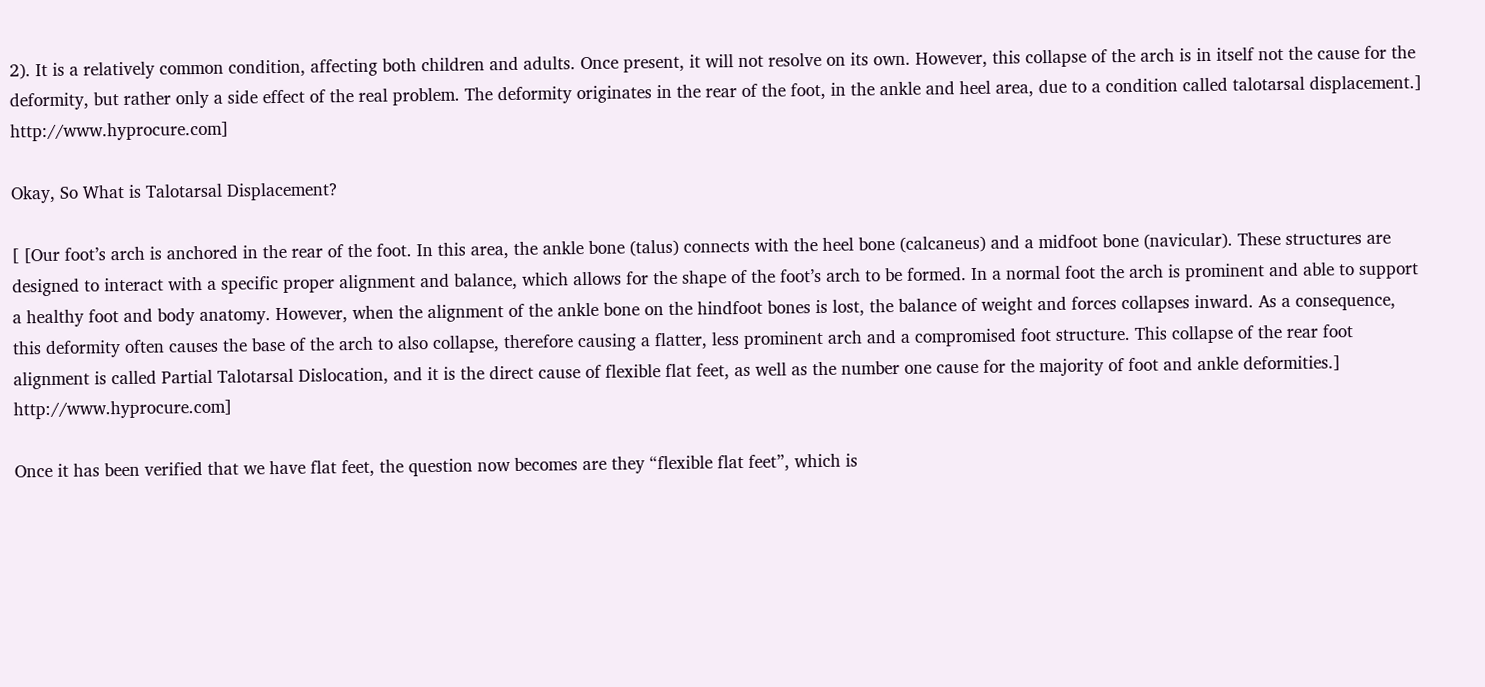2). It is a relatively common condition, affecting both children and adults. Once present, it will not resolve on its own. However, this collapse of the arch is in itself not the cause for the deformity, but rather only a side effect of the real problem. The deformity originates in the rear of the foot, in the ankle and heel area, due to a condition called talotarsal displacement.] http://www.hyprocure.com]

Okay, So What is Talotarsal Displacement?

[ [Our foot’s arch is anchored in the rear of the foot. In this area, the ankle bone (talus) connects with the heel bone (calcaneus) and a midfoot bone (navicular). These structures are designed to interact with a specific proper alignment and balance, which allows for the shape of the foot’s arch to be formed. In a normal foot the arch is prominent and able to support a healthy foot and body anatomy. However, when the alignment of the ankle bone on the hindfoot bones is lost, the balance of weight and forces collapses inward. As a consequence, this deformity often causes the base of the arch to also collapse, therefore causing a flatter, less prominent arch and a compromised foot structure. This collapse of the rear foot alignment is called Partial Talotarsal Dislocation, and it is the direct cause of flexible flat feet, as well as the number one cause for the majority of foot and ankle deformities.] http://www.hyprocure.com]

Once it has been verified that we have flat feet, the question now becomes are they “flexible flat feet”, which is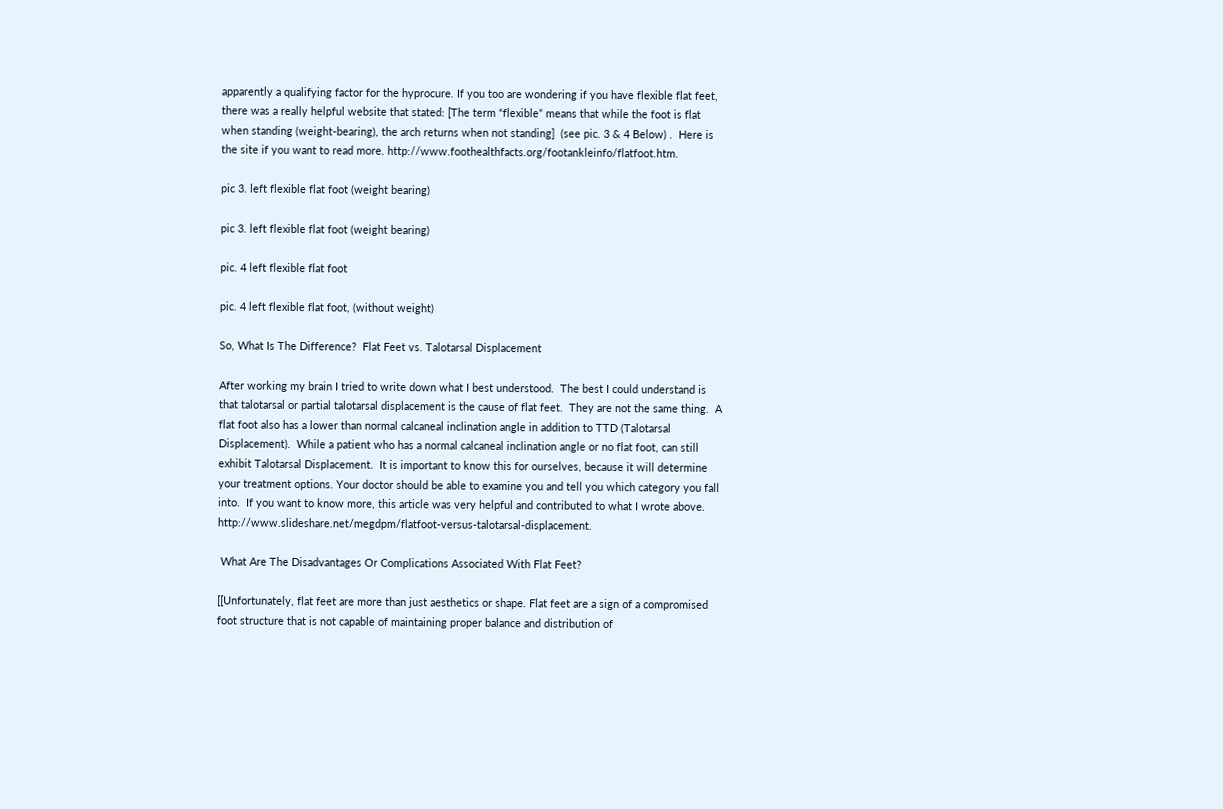apparently a qualifying factor for the hyprocure. If you too are wondering if you have flexible flat feet, there was a really helpful website that stated: [The term “flexible” means that while the foot is flat when standing (weight-bearing), the arch returns when not standing]  (see pic. 3 & 4 Below) .  Here is the site if you want to read more. http://www.foothealthfacts.org/footankleinfo/flatfoot.htm.

pic 3. left flexible flat foot (weight bearing)

pic 3. left flexible flat foot (weight bearing)

pic. 4 left flexible flat foot

pic. 4 left flexible flat foot, (without weight)

So, What Is The Difference?  Flat Feet vs. Talotarsal Displacement

After working my brain I tried to write down what I best understood.  The best I could understand is that talotarsal or partial talotarsal displacement is the cause of flat feet.  They are not the same thing.  A flat foot also has a lower than normal calcaneal inclination angle in addition to TTD (Talotarsal Displacement).  While a patient who has a normal calcaneal inclination angle or no flat foot, can still exhibit Talotarsal Displacement.  It is important to know this for ourselves, because it will determine your treatment options. Your doctor should be able to examine you and tell you which category you fall into.  If you want to know more, this article was very helpful and contributed to what I wrote above. http://www.slideshare.net/megdpm/flatfoot-versus-talotarsal-displacement.

 What Are The Disadvantages Or Complications Associated With Flat Feet?

[[Unfortunately, flat feet are more than just aesthetics or shape. Flat feet are a sign of a compromised foot structure that is not capable of maintaining proper balance and distribution of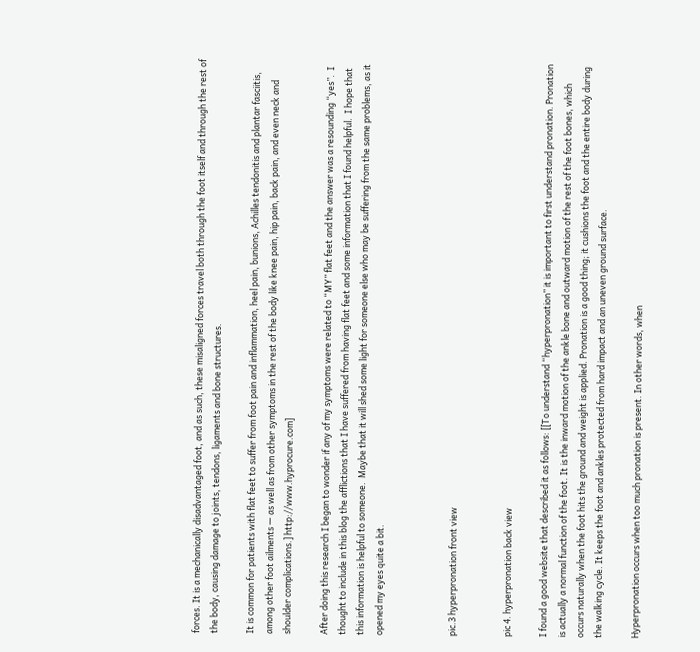forces. It is a mechanically disadvantaged foot, and as such, these misaligned forces travel both through the foot itself and through the rest of the body, causing damage to joints, tendons, ligaments and bone structures.

It is common for patients with flat feet to suffer from foot pain and inflammation, heel pain, bunions, Achilles tendonitis and plantar fasciitis, among other foot ailments — as well as from other symptoms in the rest of the body like knee pain, hip pain, back pain, and even neck and shoulder complications.] http://www.hyprocure.com]

After doing this research I began to wonder if any of my symptoms were related to “MY” flat feet and the answer was a resounding “yes”.  I thought to include in this blog the afflictions that I have suffered from having flat feet and some information that I found helpful.  I hope that this information is helpful to someone.  Maybe that it will shed some light for someone else who may be suffering from the same problems, as it opened my eyes quite a bit.



pic.3 hyperpronation front view


pic 4. hyperpronation back view

I found a good website that described it as follows: [[To understand “hyperpronation” it is important to first understand pronation. Pronation is actually a normal function of the foot. It is the inward motion of the ankle bone and outward motion of the rest of the foot bones, which occurs naturally when the foot hits the ground and weight is applied. Pronation is a good thing; it cushions the foot and the entire body during the walking cycle. It keeps the foot and ankles protected from hard impact and an uneven ground surface.

Hyperpronation occurs when too much pronation is present. In other words, when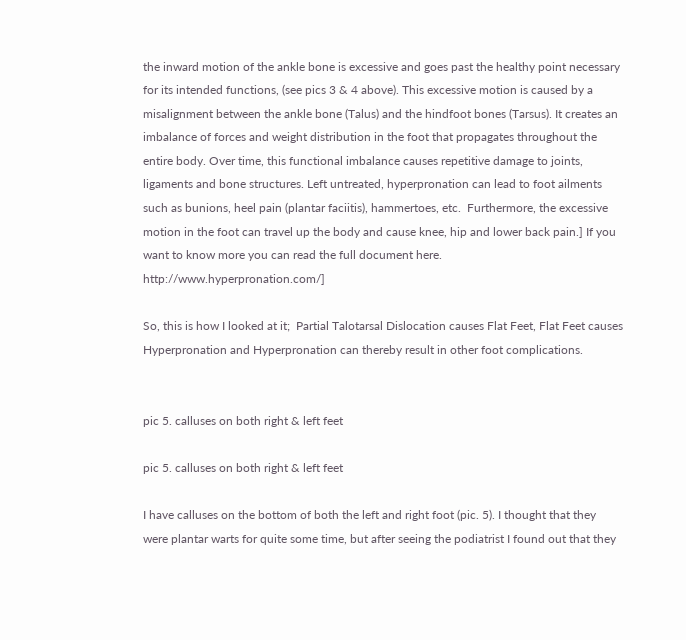the inward motion of the ankle bone is excessive and goes past the healthy point necessary for its intended functions, (see pics 3 & 4 above). This excessive motion is caused by a misalignment between the ankle bone (Talus) and the hindfoot bones (Tarsus). It creates an imbalance of forces and weight distribution in the foot that propagates throughout the entire body. Over time, this functional imbalance causes repetitive damage to joints, ligaments and bone structures. Left untreated, hyperpronation can lead to foot ailments such as bunions, heel pain (plantar faciitis), hammertoes, etc.  Furthermore, the excessive motion in the foot can travel up the body and cause knee, hip and lower back pain.] If you want to know more you can read the full document here. http://www.hyperpronation.com/]

So, this is how I looked at it;  Partial Talotarsal Dislocation causes Flat Feet, Flat Feet causes Hyperpronation and Hyperpronation can thereby result in other foot complications.


pic 5. calluses on both right & left feet

pic 5. calluses on both right & left feet

I have calluses on the bottom of both the left and right foot (pic. 5). I thought that they were plantar warts for quite some time, but after seeing the podiatrist I found out that they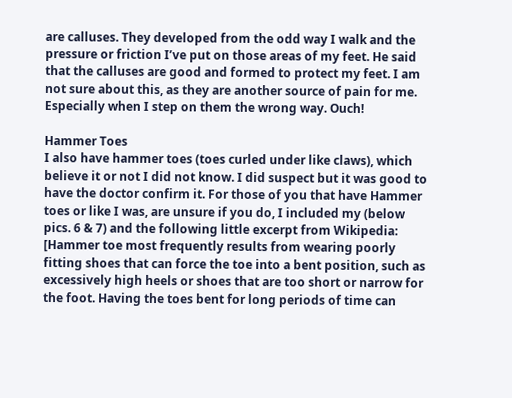are calluses. They developed from the odd way I walk and the pressure or friction I’ve put on those areas of my feet. He said that the calluses are good and formed to protect my feet. I am not sure about this, as they are another source of pain for me. Especially when I step on them the wrong way. Ouch!

Hammer Toes
I also have hammer toes (toes curled under like claws), which believe it or not I did not know. I did suspect but it was good to have the doctor confirm it. For those of you that have Hammer toes or like I was, are unsure if you do, I included my (below pics. 6 & 7) and the following little excerpt from Wikipedia: [Hammer toe most frequently results from wearing poorly fitting shoes that can force the toe into a bent position, such as excessively high heels or shoes that are too short or narrow for the foot. Having the toes bent for long periods of time can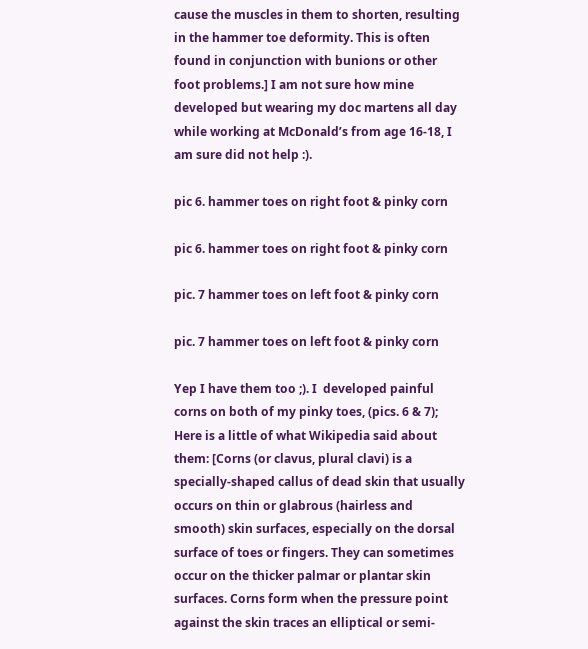cause the muscles in them to shorten, resulting in the hammer toe deformity. This is often found in conjunction with bunions or other foot problems.] I am not sure how mine developed but wearing my doc martens all day while working at McDonald’s from age 16-18, I am sure did not help :).

pic 6. hammer toes on right foot & pinky corn

pic 6. hammer toes on right foot & pinky corn

pic. 7 hammer toes on left foot & pinky corn

pic. 7 hammer toes on left foot & pinky corn

Yep I have them too ;). I  developed painful corns on both of my pinky toes, (pics. 6 & 7); Here is a little of what Wikipedia said about them: [Corns (or clavus, plural clavi) is a specially-shaped callus of dead skin that usually occurs on thin or glabrous (hairless and smooth) skin surfaces, especially on the dorsal surface of toes or fingers. They can sometimes occur on the thicker palmar or plantar skin surfaces. Corns form when the pressure point against the skin traces an elliptical or semi-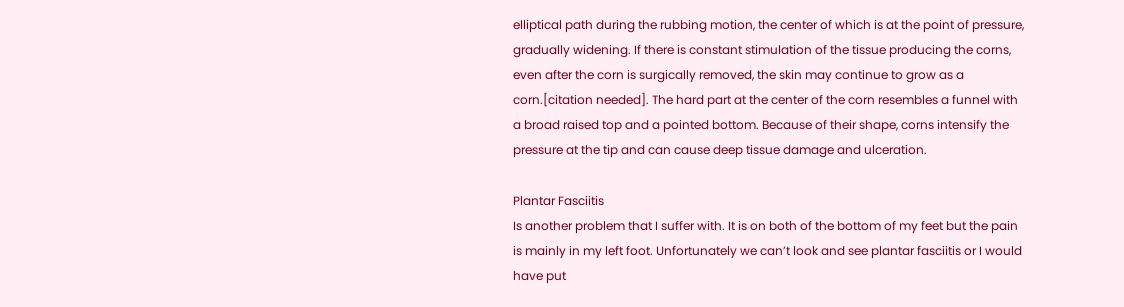elliptical path during the rubbing motion, the center of which is at the point of pressure, gradually widening. If there is constant stimulation of the tissue producing the corns, even after the corn is surgically removed, the skin may continue to grow as a corn.[citation needed]. The hard part at the center of the corn resembles a funnel with a broad raised top and a pointed bottom. Because of their shape, corns intensify the pressure at the tip and can cause deep tissue damage and ulceration.

Plantar Fasciitis
Is another problem that I suffer with. It is on both of the bottom of my feet but the pain is mainly in my left foot. Unfortunately we can’t look and see plantar fasciitis or I would have put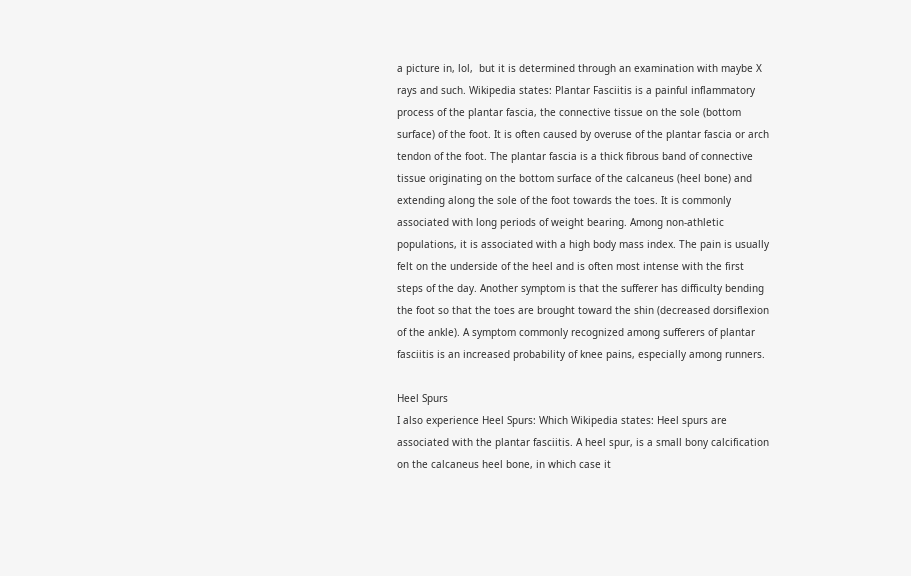a picture in, lol,  but it is determined through an examination with maybe X rays and such. Wikipedia states: Plantar Fasciitis is a painful inflammatory process of the plantar fascia, the connective tissue on the sole (bottom surface) of the foot. It is often caused by overuse of the plantar fascia or arch tendon of the foot. The plantar fascia is a thick fibrous band of connective tissue originating on the bottom surface of the calcaneus (heel bone) and extending along the sole of the foot towards the toes. It is commonly associated with long periods of weight bearing. Among non-athletic populations, it is associated with a high body mass index. The pain is usually felt on the underside of the heel and is often most intense with the first steps of the day. Another symptom is that the sufferer has difficulty bending the foot so that the toes are brought toward the shin (decreased dorsiflexion of the ankle). A symptom commonly recognized among sufferers of plantar fasciitis is an increased probability of knee pains, especially among runners.

Heel Spurs
I also experience Heel Spurs: Which Wikipedia states: Heel spurs are associated with the plantar fasciitis. A heel spur, is a small bony calcification on the calcaneus heel bone, in which case it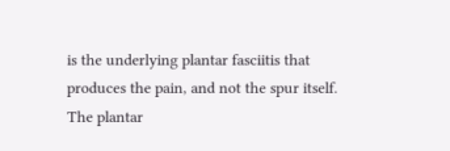is the underlying plantar fasciitis that produces the pain, and not the spur itself. The plantar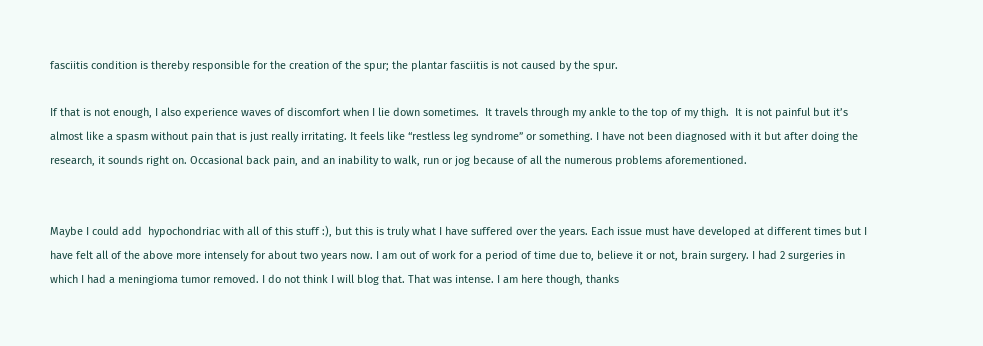fasciitis condition is thereby responsible for the creation of the spur; the plantar fasciitis is not caused by the spur.

If that is not enough, I also experience waves of discomfort when I lie down sometimes.  It travels through my ankle to the top of my thigh.  It is not painful but it’s almost like a spasm without pain that is just really irritating. It feels like “restless leg syndrome” or something. I have not been diagnosed with it but after doing the research, it sounds right on. Occasional back pain, and an inability to walk, run or jog because of all the numerous problems aforementioned.


Maybe I could add  hypochondriac with all of this stuff :), but this is truly what I have suffered over the years. Each issue must have developed at different times but I have felt all of the above more intensely for about two years now. I am out of work for a period of time due to, believe it or not, brain surgery. I had 2 surgeries in which I had a meningioma tumor removed. I do not think I will blog that. That was intense. I am here though, thanks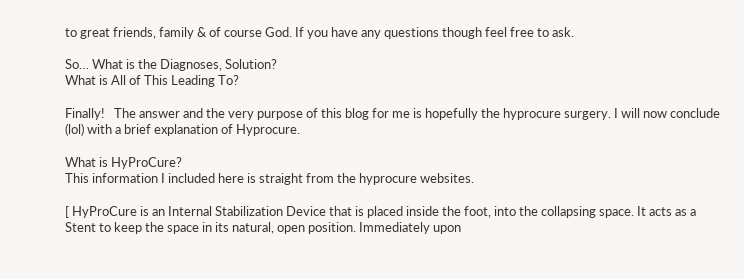to great friends, family & of course God. If you have any questions though feel free to ask.

So… What is the Diagnoses, Solution?
What is All of This Leading To?

Finally!   The answer and the very purpose of this blog for me is hopefully the hyprocure surgery. I will now conclude (lol) with a brief explanation of Hyprocure.

What is HyProCure?
This information I included here is straight from the hyprocure websites.

[ HyProCure is an Internal Stabilization Device that is placed inside the foot, into the collapsing space. It acts as a Stent to keep the space in its natural, open position. Immediately upon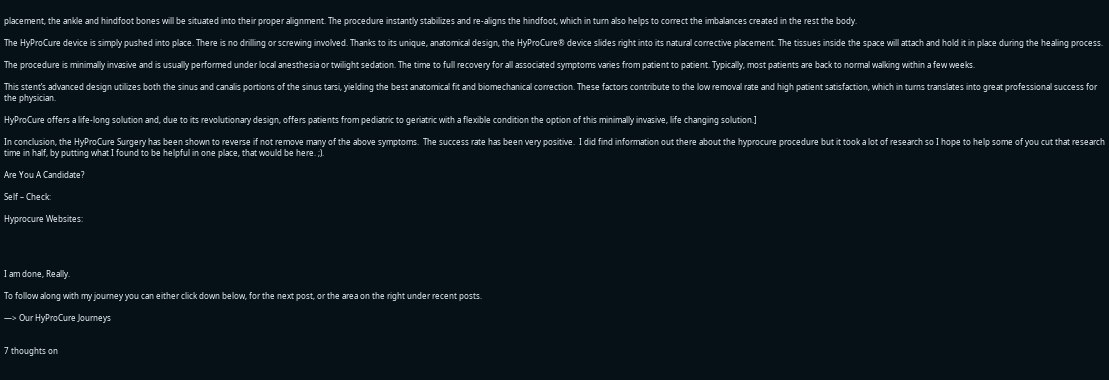placement, the ankle and hindfoot bones will be situated into their proper alignment. The procedure instantly stabilizes and re-aligns the hindfoot, which in turn also helps to correct the imbalances created in the rest the body.

The HyProCure device is simply pushed into place. There is no drilling or screwing involved. Thanks to its unique, anatomical design, the HyProCure® device slides right into its natural corrective placement. The tissues inside the space will attach and hold it in place during the healing process.

The procedure is minimally invasive and is usually performed under local anesthesia or twilight sedation. The time to full recovery for all associated symptoms varies from patient to patient. Typically, most patients are back to normal walking within a few weeks.

This stent’s advanced design utilizes both the sinus and canalis portions of the sinus tarsi, yielding the best anatomical fit and biomechanical correction. These factors contribute to the low removal rate and high patient satisfaction, which in turns translates into great professional success for the physician.

HyProCure offers a life-long solution and, due to its revolutionary design, offers patients from pediatric to geriatric with a flexible condition the option of this minimally invasive, life changing solution.]

In conclusion, the HyProCure Surgery has been shown to reverse if not remove many of the above symptoms.  The success rate has been very positive.  I did find information out there about the hyprocure procedure but it took a lot of research so I hope to help some of you cut that research time in half, by putting what I found to be helpful in one place, that would be here. ;).

Are You A Candidate?

Self – Check:

Hyprocure Websites:




I am done, Really.

To follow along with my journey you can either click down below, for the next post, or the area on the right under recent posts.

—> Our HyProCure Journeys


7 thoughts on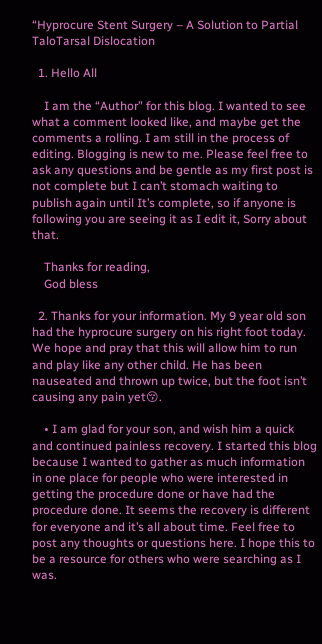“Hyprocure Stent Surgery – A Solution to Partial TaloTarsal Dislocation

  1. Hello All

    I am the “Author” for this blog. I wanted to see what a comment looked like, and maybe get the comments a rolling. I am still in the process of editing. Blogging is new to me. Please feel free to ask any questions and be gentle as my first post is not complete but I can’t stomach waiting to publish again until It’s complete, so if anyone is following you are seeing it as I edit it, Sorry about that.

    Thanks for reading,
    God bless

  2. Thanks for your information. My 9 year old son had the hyprocure surgery on his right foot today. We hope and pray that this will allow him to run and play like any other child. He has been nauseated and thrown up twice, but the foot isn’t causing any pain yet😚.

    • I am glad for your son, and wish him a quick and continued painless recovery. I started this blog because I wanted to gather as much information in one place for people who were interested in getting the procedure done or have had the procedure done. It seems the recovery is different for everyone and it’s all about time. Feel free to post any thoughts or questions here. I hope this to be a resource for others who were searching as I was.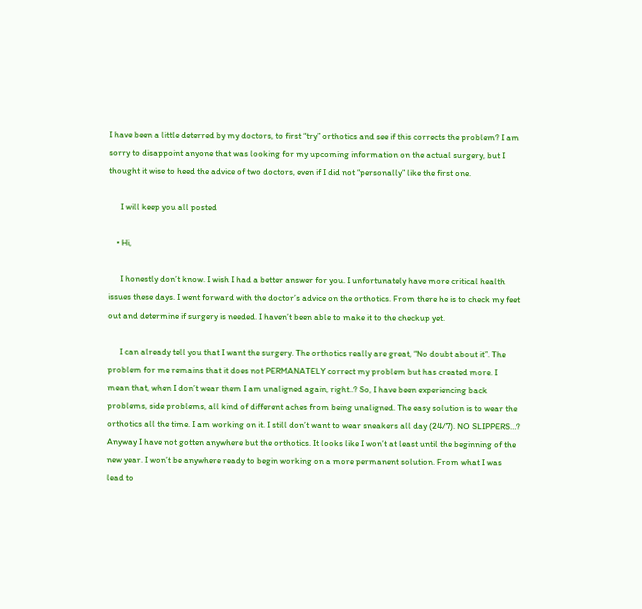I have been a little deterred by my doctors, to first “try” orthotics and see if this corrects the problem? I am sorry to disappoint anyone that was looking for my upcoming information on the actual surgery, but I thought it wise to heed the advice of two doctors, even if I did not “personally” like the first one.

      I will keep you all posted

    • Hi,

      I honestly don’t know. I wish I had a better answer for you. I unfortunately have more critical health issues these days. I went forward with the doctor’s advice on the orthotics. From there he is to check my feet out and determine if surgery is needed. I haven’t been able to make it to the checkup yet.

      I can already tell you that I want the surgery. The orthotics really are great, “No doubt about it”. The problem for me remains that it does not PERMANATELY correct my problem but has created more. I mean that, when I don’t wear them I am unaligned again, right..? So, I have been experiencing back problems, side problems, all kind of different aches from being unaligned. The easy solution is to wear the orthotics all the time. I am working on it. I still don’t want to wear sneakers all day (24/7). NO SLIPPERS…? Anyway I have not gotten anywhere but the orthotics. It looks like I won’t at least until the beginning of the new year. I won’t be anywhere ready to begin working on a more permanent solution. From what I was lead to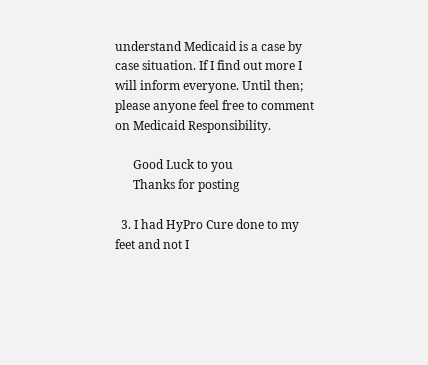understand Medicaid is a case by case situation. If I find out more I will inform everyone. Until then; please anyone feel free to comment on Medicaid Responsibility.

      Good Luck to you
      Thanks for posting

  3. I had HyPro Cure done to my feet and not I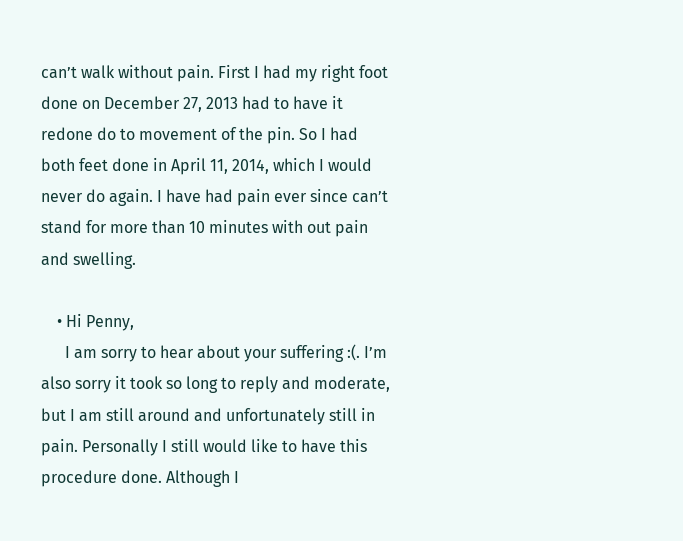can’t walk without pain. First I had my right foot done on December 27, 2013 had to have it redone do to movement of the pin. So I had both feet done in April 11, 2014, which I would never do again. I have had pain ever since can’t stand for more than 10 minutes with out pain and swelling.

    • Hi Penny,
      I am sorry to hear about your suffering :(. I’m also sorry it took so long to reply and moderate, but I am still around and unfortunately still in pain. Personally I still would like to have this procedure done. Although I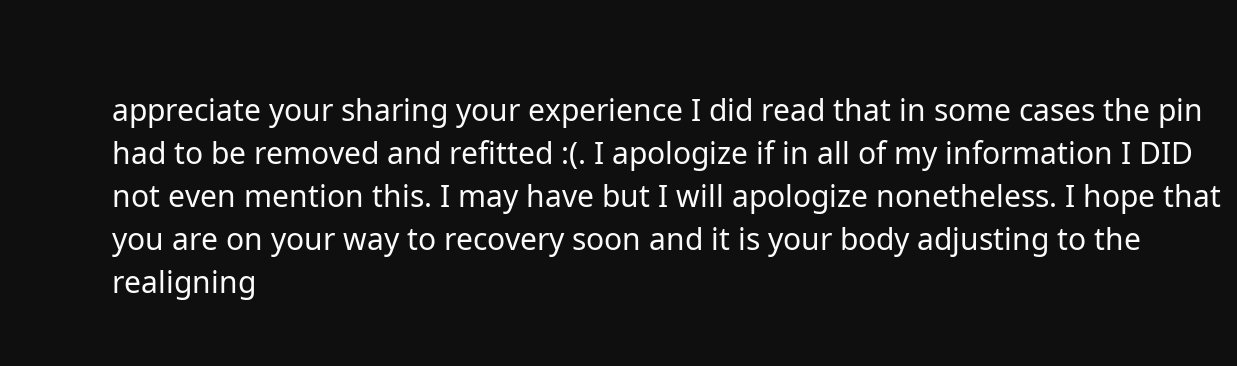appreciate your sharing your experience I did read that in some cases the pin had to be removed and refitted :(. I apologize if in all of my information I DID not even mention this. I may have but I will apologize nonetheless. I hope that you are on your way to recovery soon and it is your body adjusting to the realigning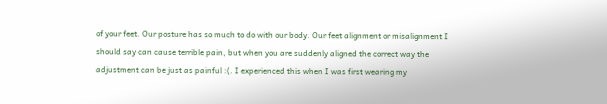of your feet. Our posture has so much to do with our body. Our feet alignment or misalignment I should say can cause terrible pain, but when you are suddenly aligned the correct way the adjustment can be just as painful :(. I experienced this when I was first wearing my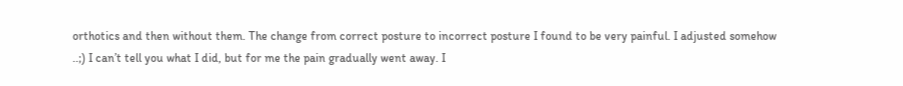orthotics and then without them. The change from correct posture to incorrect posture I found to be very painful. I adjusted somehow ..;) I can’t tell you what I did, but for me the pain gradually went away. I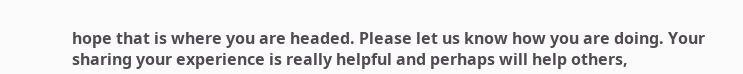hope that is where you are headed. Please let us know how you are doing. Your sharing your experience is really helpful and perhaps will help others,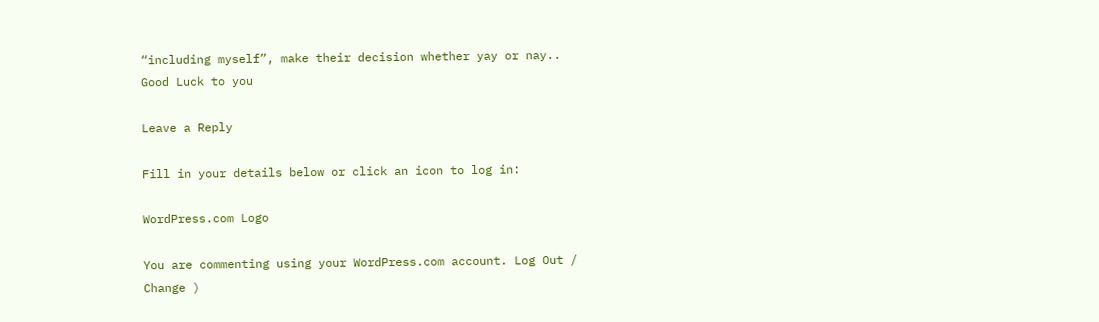“including myself”, make their decision whether yay or nay.. Good Luck to you

Leave a Reply

Fill in your details below or click an icon to log in:

WordPress.com Logo

You are commenting using your WordPress.com account. Log Out /  Change )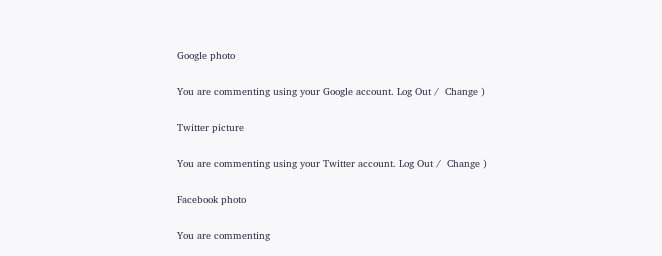Google photo

You are commenting using your Google account. Log Out /  Change )

Twitter picture

You are commenting using your Twitter account. Log Out /  Change )

Facebook photo

You are commenting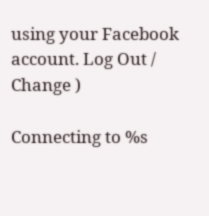using your Facebook account. Log Out /  Change )

Connecting to %s